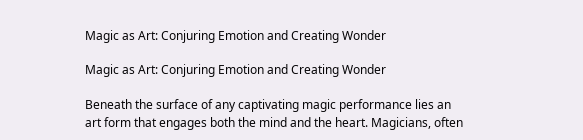Magic as Art: Conjuring Emotion and Creating Wonder

Magic as Art: Conjuring Emotion and Creating Wonder

Beneath the surface of any captivating magic performance lies an art form that engages both the mind and the heart. Magicians, often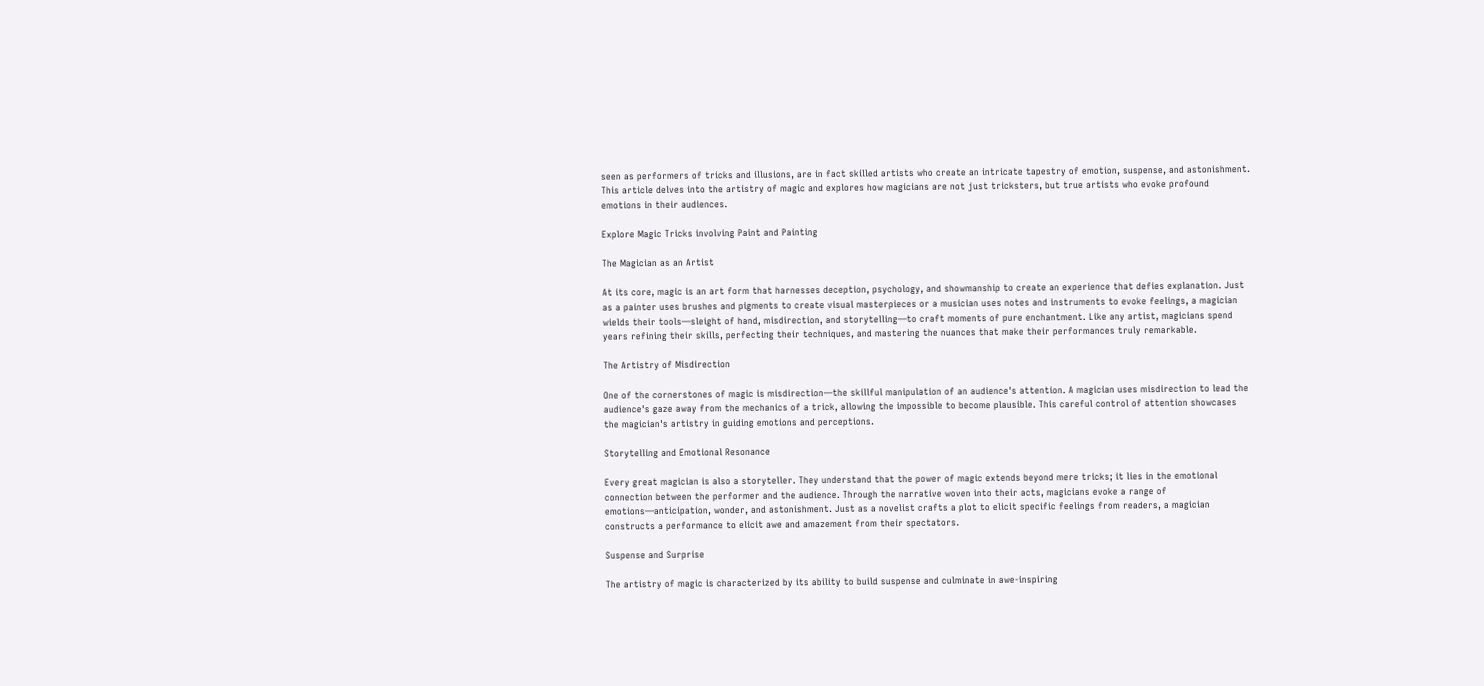seen as performers of tricks and illusions, are in fact skilled artists who create an intricate tapestry of emotion, suspense, and astonishment. This article delves into the artistry of magic and explores how magicians are not just tricksters, but true artists who evoke profound emotions in their audiences.

Explore Magic Tricks involving Paint and Painting

The Magician as an Artist

At its core, magic is an art form that harnesses deception, psychology, and showmanship to create an experience that defies explanation. Just as a painter uses brushes and pigments to create visual masterpieces or a musician uses notes and instruments to evoke feelings, a magician wields their tools—sleight of hand, misdirection, and storytelling—to craft moments of pure enchantment. Like any artist, magicians spend years refining their skills, perfecting their techniques, and mastering the nuances that make their performances truly remarkable.

The Artistry of Misdirection

One of the cornerstones of magic is misdirection—the skillful manipulation of an audience's attention. A magician uses misdirection to lead the audience's gaze away from the mechanics of a trick, allowing the impossible to become plausible. This careful control of attention showcases the magician's artistry in guiding emotions and perceptions.

Storytelling and Emotional Resonance

Every great magician is also a storyteller. They understand that the power of magic extends beyond mere tricks; it lies in the emotional connection between the performer and the audience. Through the narrative woven into their acts, magicians evoke a range of emotions—anticipation, wonder, and astonishment. Just as a novelist crafts a plot to elicit specific feelings from readers, a magician constructs a performance to elicit awe and amazement from their spectators.

Suspense and Surprise

The artistry of magic is characterized by its ability to build suspense and culminate in awe-inspiring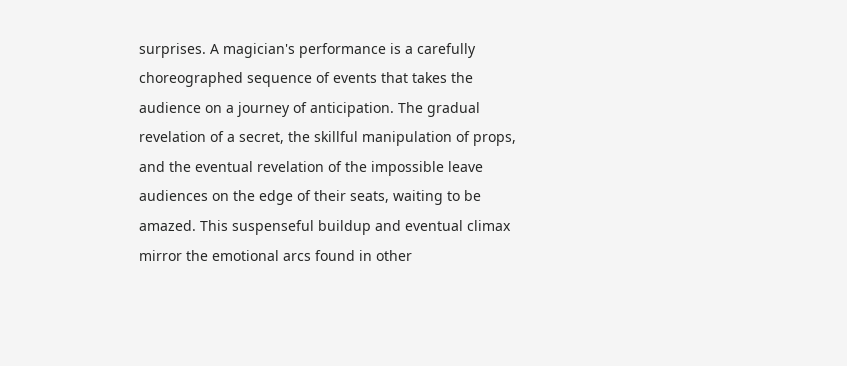surprises. A magician's performance is a carefully choreographed sequence of events that takes the audience on a journey of anticipation. The gradual revelation of a secret, the skillful manipulation of props, and the eventual revelation of the impossible leave audiences on the edge of their seats, waiting to be amazed. This suspenseful buildup and eventual climax mirror the emotional arcs found in other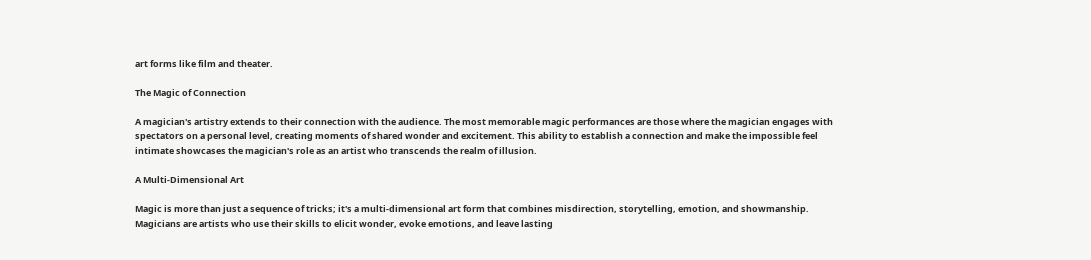art forms like film and theater.

The Magic of Connection

A magician's artistry extends to their connection with the audience. The most memorable magic performances are those where the magician engages with spectators on a personal level, creating moments of shared wonder and excitement. This ability to establish a connection and make the impossible feel intimate showcases the magician's role as an artist who transcends the realm of illusion.

A Multi-Dimensional Art

Magic is more than just a sequence of tricks; it's a multi-dimensional art form that combines misdirection, storytelling, emotion, and showmanship. Magicians are artists who use their skills to elicit wonder, evoke emotions, and leave lasting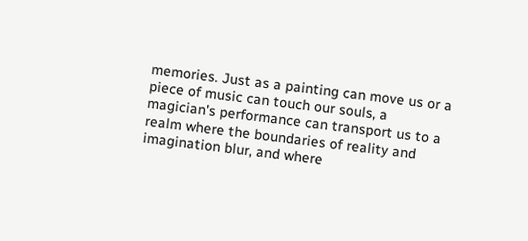memories. Just as a painting can move us or a piece of music can touch our souls, a magician's performance can transport us to a realm where the boundaries of reality and imagination blur, and where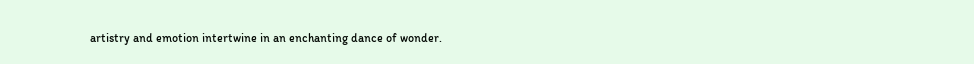artistry and emotion intertwine in an enchanting dance of wonder.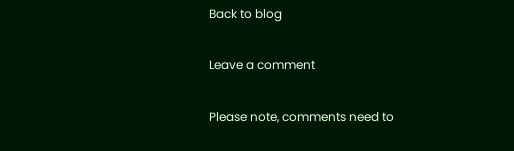Back to blog

Leave a comment

Please note, comments need to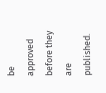be approved before they are published.